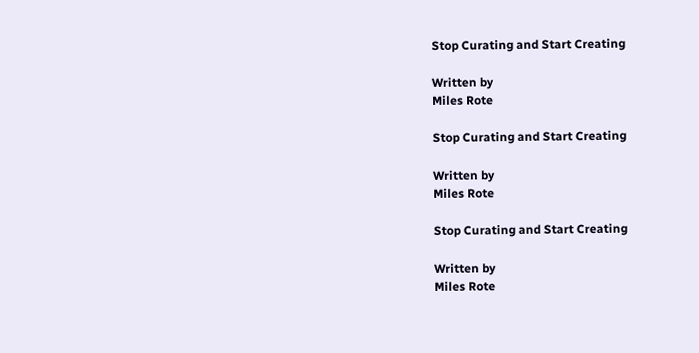Stop Curating and Start Creating

Written by
Miles Rote

Stop Curating and Start Creating

Written by
Miles Rote

Stop Curating and Start Creating

Written by
Miles Rote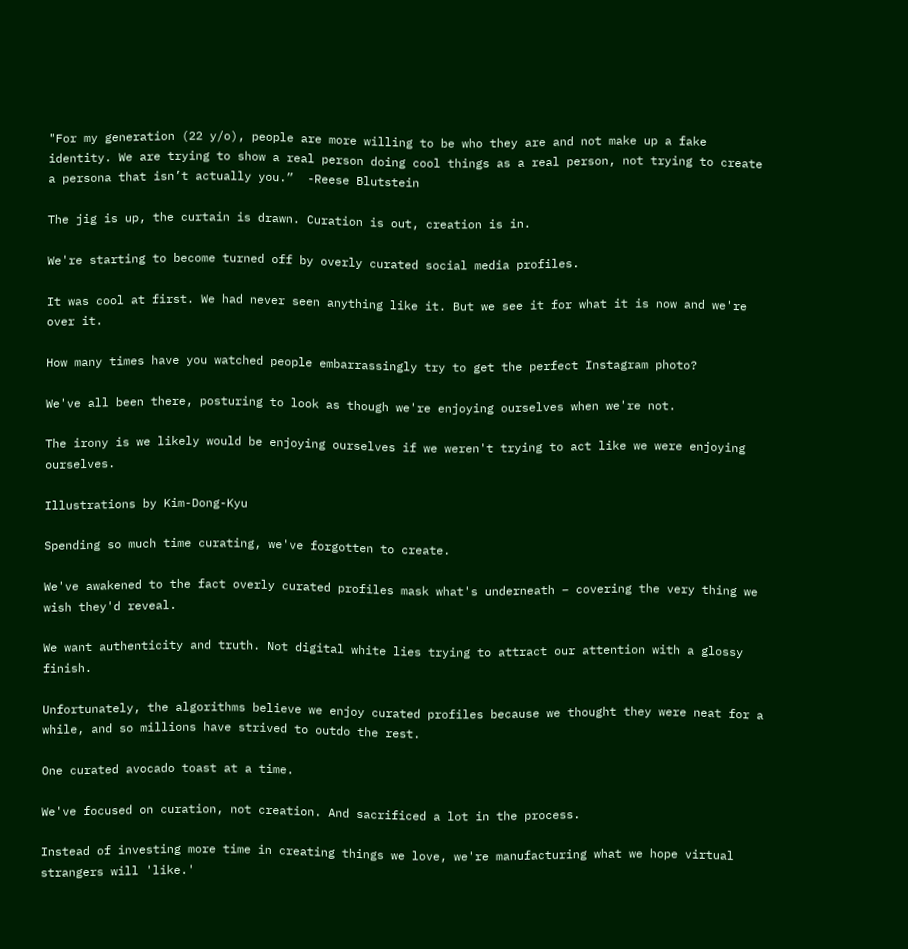"For my generation (22 y/o), people are more willing to be who they are and not make up a fake identity. We are trying to show a real person doing cool things as a real person, not trying to create a persona that isn’t actually you.”  -Reese Blutstein

The jig is up, the curtain is drawn. Curation is out, creation is in.

We're starting to become turned off by overly curated social media profiles.

It was cool at first. We had never seen anything like it. But we see it for what it is now and we're over it.

How many times have you watched people embarrassingly try to get the perfect Instagram photo?

We've all been there, posturing to look as though we're enjoying ourselves when we're not.

The irony is we likely would be enjoying ourselves if we weren't trying to act like we were enjoying ourselves.

Illustrations by Kim-Dong-Kyu

Spending so much time curating, we've forgotten to create.

We've awakened to the fact overly curated profiles mask what's underneath – covering the very thing we wish they'd reveal.

We want authenticity and truth. Not digital white lies trying to attract our attention with a glossy finish.

Unfortunately, the algorithms believe we enjoy curated profiles because we thought they were neat for a while, and so millions have strived to outdo the rest.

One curated avocado toast at a time.

We've focused on curation, not creation. And sacrificed a lot in the process.

Instead of investing more time in creating things we love, we're manufacturing what we hope virtual strangers will 'like.'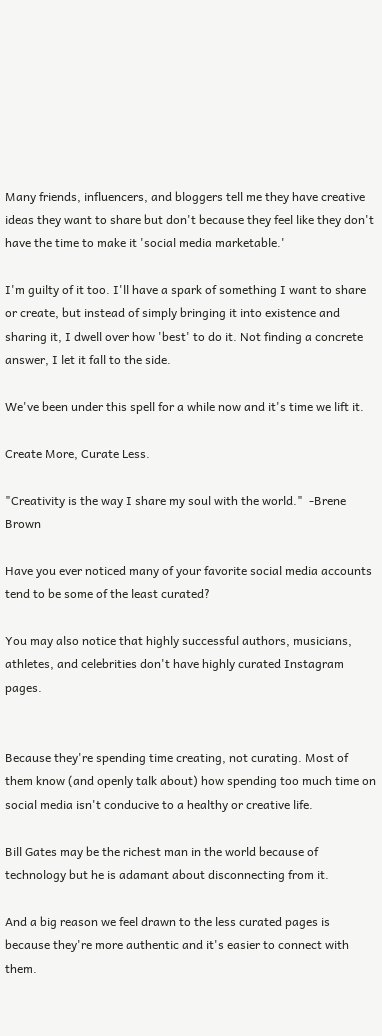Many friends, influencers, and bloggers tell me they have creative ideas they want to share but don't because they feel like they don't have the time to make it 'social media marketable.'

I'm guilty of it too. I'll have a spark of something I want to share or create, but instead of simply bringing it into existence and sharing it, I dwell over how 'best' to do it. Not finding a concrete answer, I let it fall to the side.

We've been under this spell for a while now and it's time we lift it.

Create More, Curate Less.

"Creativity is the way I share my soul with the world."  -Brene Brown

Have you ever noticed many of your favorite social media accounts tend to be some of the least curated?

You may also notice that highly successful authors, musicians, athletes, and celebrities don't have highly curated Instagram pages.


Because they're spending time creating, not curating. Most of them know (and openly talk about) how spending too much time on social media isn't conducive to a healthy or creative life.

Bill Gates may be the richest man in the world because of technology but he is adamant about disconnecting from it.

And a big reason we feel drawn to the less curated pages is because they're more authentic and it's easier to connect with them.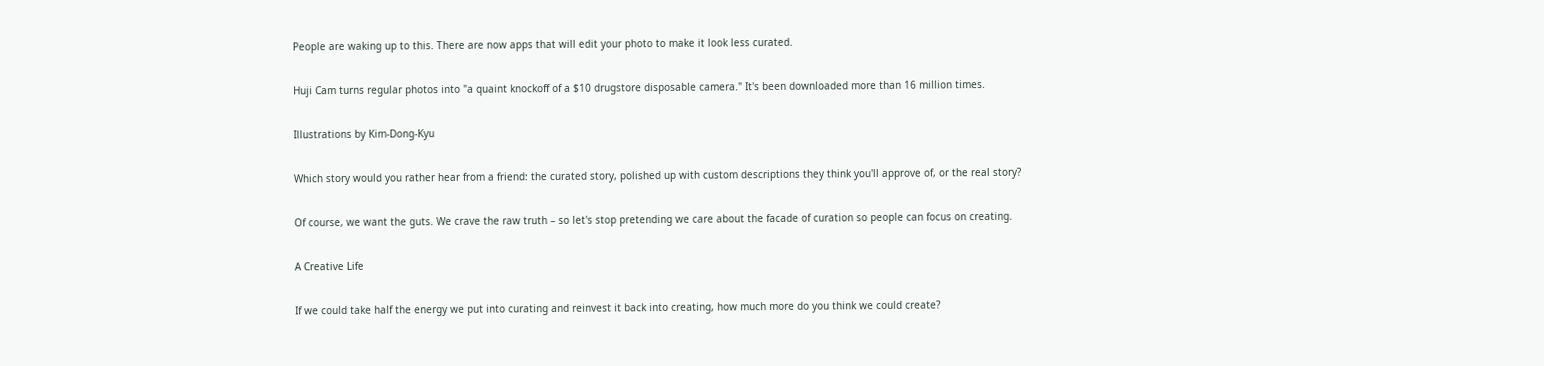People are waking up to this. There are now apps that will edit your photo to make it look less curated.

Huji Cam turns regular photos into "a quaint knockoff of a $10 drugstore disposable camera." It's been downloaded more than 16 million times.

Illustrations by Kim-Dong-Kyu

Which story would you rather hear from a friend: the curated story, polished up with custom descriptions they think you'll approve of, or the real story?

Of course, we want the guts. We crave the raw truth – so let's stop pretending we care about the facade of curation so people can focus on creating.

A Creative Life

If we could take half the energy we put into curating and reinvest it back into creating, how much more do you think we could create?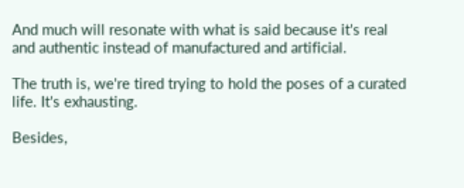And much will resonate with what is said because it's real and authentic instead of manufactured and artificial.

The truth is, we're tired trying to hold the poses of a curated life. It's exhausting.

Besides,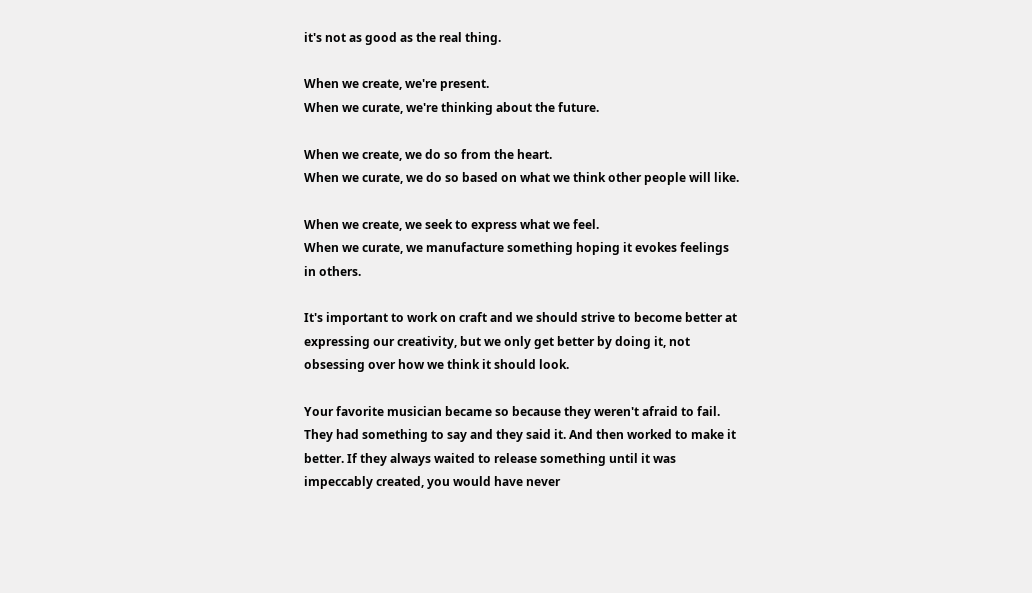it's not as good as the real thing.

When we create, we're present.
When we curate, we're thinking about the future.

When we create, we do so from the heart.
When we curate, we do so based on what we think other people will like.

When we create, we seek to express what we feel.
When we curate, we manufacture something hoping it evokes feelings in others.

It's important to work on craft and we should strive to become better at expressing our creativity, but we only get better by doing it, not obsessing over how we think it should look.

Your favorite musician became so because they weren't afraid to fail. They had something to say and they said it. And then worked to make it better. If they always waited to release something until it was impeccably created, you would have never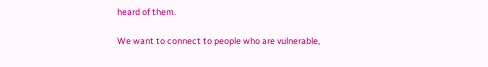heard of them.

We want to connect to people who are vulnerable,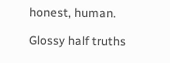honest, human.

Glossy half truths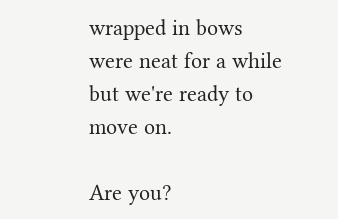wrapped in bows were neat for a while but we're ready to move on.

Are you?